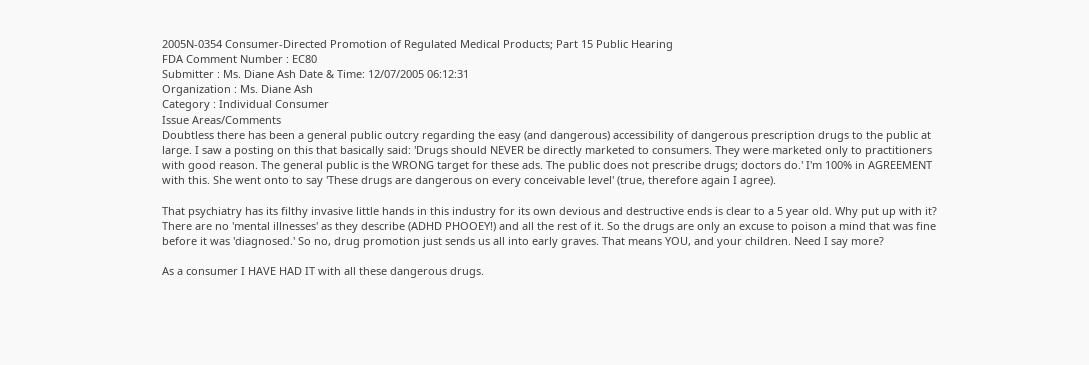2005N-0354 Consumer-Directed Promotion of Regulated Medical Products; Part 15 Public Hearing
FDA Comment Number : EC80
Submitter : Ms. Diane Ash Date & Time: 12/07/2005 06:12:31
Organization : Ms. Diane Ash
Category : Individual Consumer
Issue Areas/Comments
Doubtless there has been a general public outcry regarding the easy (and dangerous) accessibility of dangerous prescription drugs to the public at large. I saw a posting on this that basically said: 'Drugs should NEVER be directly marketed to consumers. They were marketed only to practitioners with good reason. The general public is the WRONG target for these ads. The public does not prescribe drugs; doctors do.' I'm 100% in AGREEMENT with this. She went onto to say 'These drugs are dangerous on every conceivable level' (true, therefore again I agree).

That psychiatry has its filthy invasive little hands in this industry for its own devious and destructive ends is clear to a 5 year old. Why put up with it? There are no 'mental illnesses' as they describe (ADHD PHOOEY!) and all the rest of it. So the drugs are only an excuse to poison a mind that was fine before it was 'diagnosed.' So no, drug promotion just sends us all into early graves. That means YOU, and your children. Need I say more?

As a consumer I HAVE HAD IT with all these dangerous drugs.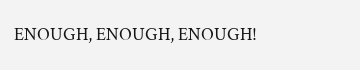ENOUGH, ENOUGH, ENOUGH!